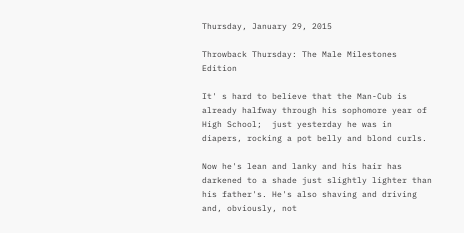Thursday, January 29, 2015

Throwback Thursday: The Male Milestones Edition

It' s hard to believe that the Man-Cub is already halfway through his sophomore year of High School;  just yesterday he was in diapers, rocking a pot belly and blond curls.

Now he's lean and lanky and his hair has darkened to a shade just slightly lighter than his father's. He's also shaving and driving and, obviously, not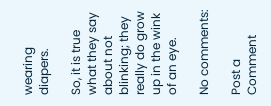wearing diapers.

So, it is true what they say about not blinking; they really do grow up in the wink of an eye.

No comments:

Post a Comment